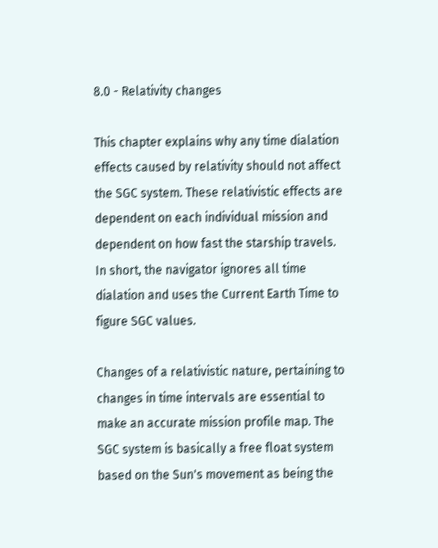8.0 - Relativity changes

This chapter explains why any time dialation effects caused by relativity should not affect the SGC system. These relativistic effects are dependent on each individual mission and dependent on how fast the starship travels. In short, the navigator ignores all time dialation and uses the Current Earth Time to figure SGC values.

Changes of a relativistic nature, pertaining to changes in time intervals are essential to make an accurate mission profile map. The SGC system is basically a free float system based on the Sun's movement as being the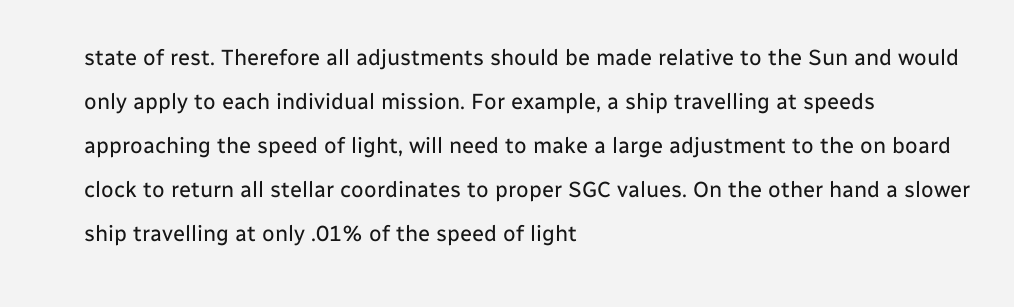state of rest. Therefore all adjustments should be made relative to the Sun and would only apply to each individual mission. For example, a ship travelling at speeds approaching the speed of light, will need to make a large adjustment to the on board clock to return all stellar coordinates to proper SGC values. On the other hand a slower ship travelling at only .01% of the speed of light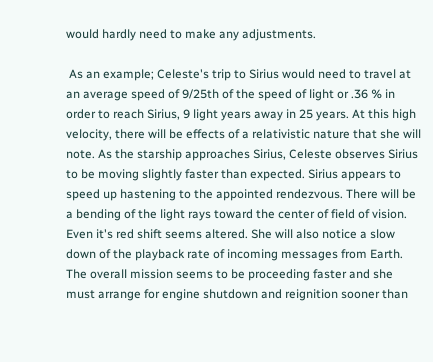would hardly need to make any adjustments.

 As an example; Celeste's trip to Sirius would need to travel at an average speed of 9/25th of the speed of light or .36 % in order to reach Sirius, 9 light years away in 25 years. At this high velocity, there will be effects of a relativistic nature that she will note. As the starship approaches Sirius, Celeste observes Sirius to be moving slightly faster than expected. Sirius appears to speed up hastening to the appointed rendezvous. There will be a bending of the light rays toward the center of field of vision. Even it's red shift seems altered. She will also notice a slow down of the playback rate of incoming messages from Earth. The overall mission seems to be proceeding faster and she must arrange for engine shutdown and reignition sooner than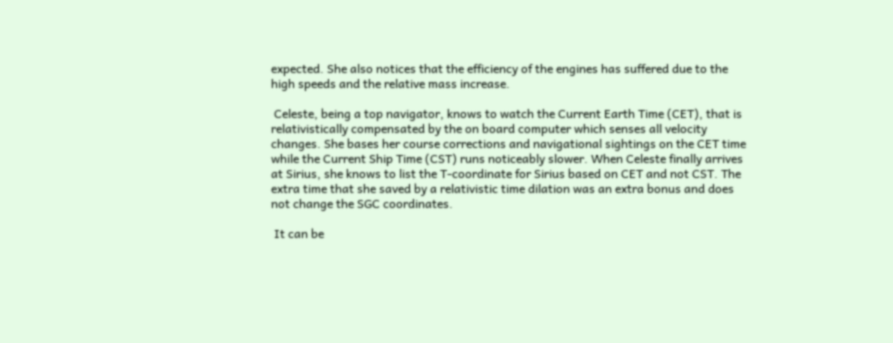expected. She also notices that the efficiency of the engines has suffered due to the high speeds and the relative mass increase.

 Celeste, being a top navigator, knows to watch the Current Earth Time (CET), that is relativistically compensated by the on board computer which senses all velocity changes. She bases her course corrections and navigational sightings on the CET time while the Current Ship Time (CST) runs noticeably slower. When Celeste finally arrives at Sirius, she knows to list the T-coordinate for Sirius based on CET and not CST. The extra time that she saved by a relativistic time dilation was an extra bonus and does not change the SGC coordinates.

 It can be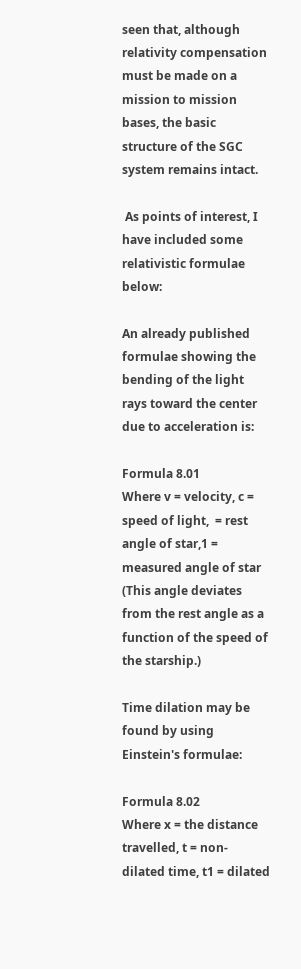seen that, although relativity compensation must be made on a mission to mission bases, the basic structure of the SGC system remains intact.

 As points of interest, I have included some relativistic formulae below:

An already published formulae showing the bending of the light rays toward the center due to acceleration is:

Formula 8.01
Where v = velocity, c = speed of light,  = rest angle of star,1 = measured angle of star (This angle deviates from the rest angle as a function of the speed of the starship.)

Time dilation may be found by using Einstein's formulae:

Formula 8.02
Where x = the distance travelled, t = non-dilated time, t1 = dilated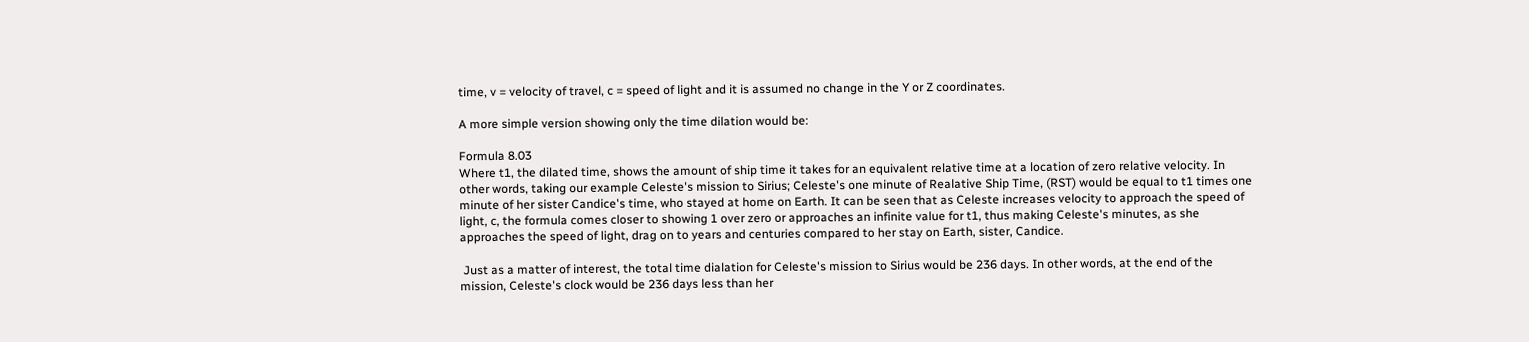time, v = velocity of travel, c = speed of light and it is assumed no change in the Y or Z coordinates.

A more simple version showing only the time dilation would be:

Formula 8.03
Where t1, the dilated time, shows the amount of ship time it takes for an equivalent relative time at a location of zero relative velocity. In other words, taking our example Celeste's mission to Sirius; Celeste's one minute of Realative Ship Time, (RST) would be equal to t1 times one minute of her sister Candice's time, who stayed at home on Earth. It can be seen that as Celeste increases velocity to approach the speed of light, c, the formula comes closer to showing 1 over zero or approaches an infinite value for t1, thus making Celeste's minutes, as she approaches the speed of light, drag on to years and centuries compared to her stay on Earth, sister, Candice.

 Just as a matter of interest, the total time dialation for Celeste's mission to Sirius would be 236 days. In other words, at the end of the mission, Celeste's clock would be 236 days less than her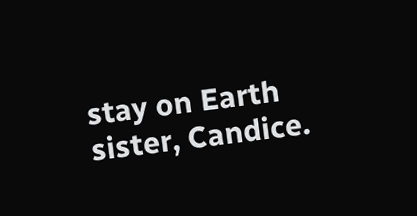stay on Earth sister, Candice.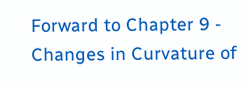Forward to Chapter 9 - Changes in Curvature of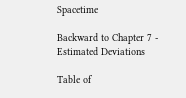Spacetime

Backward to Chapter 7 - Estimated Deviations

Table of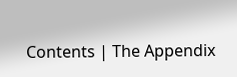Contents | The Appendix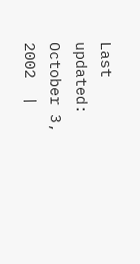Last updated: October 3, 2002  |